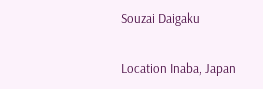Souzai Daigaku

Location Inaba, Japan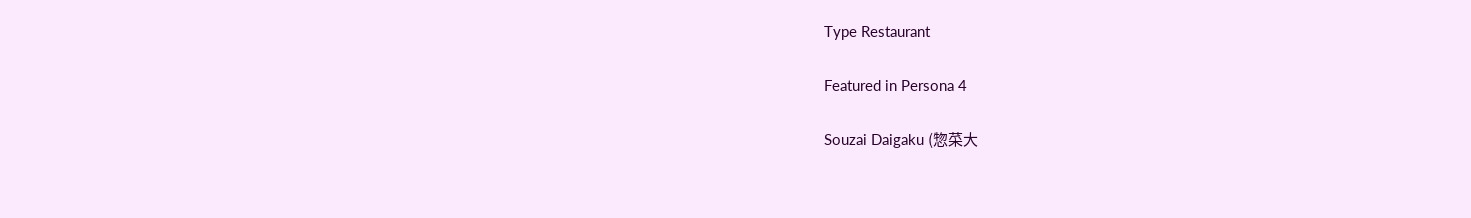Type Restaurant

Featured in Persona 4

Souzai Daigaku (惣菜大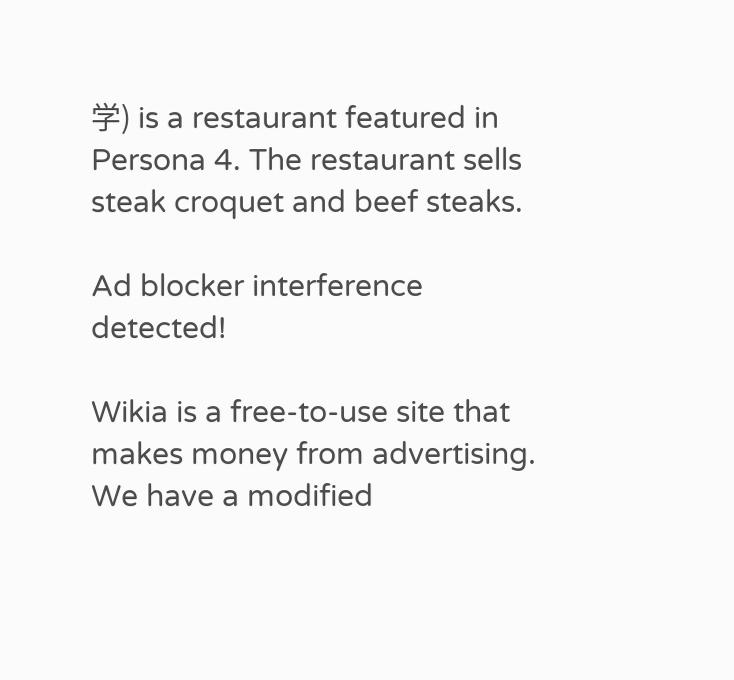学) is a restaurant featured in Persona 4. The restaurant sells steak croquet and beef steaks.

Ad blocker interference detected!

Wikia is a free-to-use site that makes money from advertising. We have a modified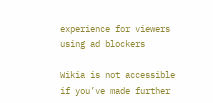experience for viewers using ad blockers

Wikia is not accessible if you’ve made further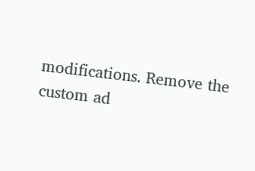modifications. Remove the custom ad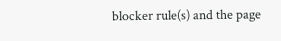blocker rule(s) and the page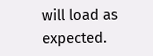will load as expected.